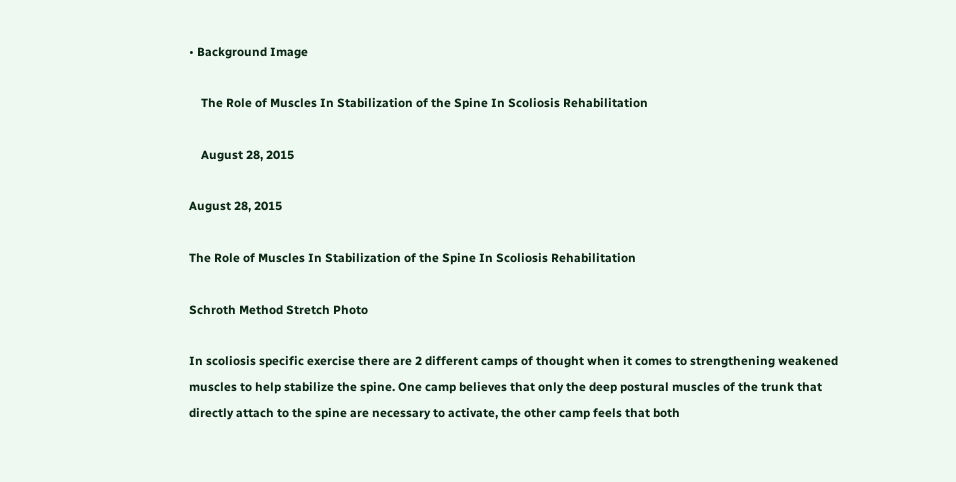• Background Image

    The Role of Muscles In Stabilization of the Spine In Scoliosis Rehabilitation

    August 28, 2015

August 28, 2015

The Role of Muscles In Stabilization of the Spine In Scoliosis Rehabilitation

Schroth Method Stretch Photo

In scoliosis specific exercise there are 2 different camps of thought when it comes to strengthening weakened muscles to help stabilize the spine. One camp believes that only the deep postural muscles of the trunk that directly attach to the spine are necessary to activate, the other camp feels that both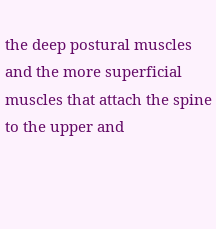the deep postural muscles and the more superficial muscles that attach the spine to the upper and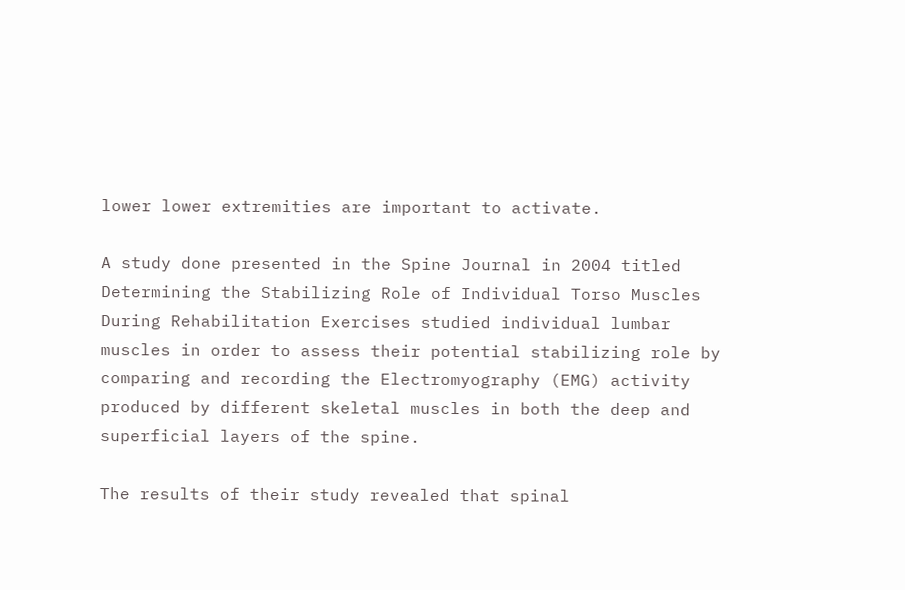lower lower extremities are important to activate.

A study done presented in the Spine Journal in 2004 titled Determining the Stabilizing Role of Individual Torso Muscles During Rehabilitation Exercises studied individual lumbar muscles in order to assess their potential stabilizing role by comparing and recording the Electromyography (EMG) activity produced by different skeletal muscles in both the deep and superficial layers of the spine.

The results of their study revealed that spinal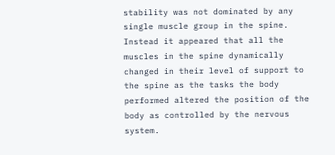stability was not dominated by any single muscle group in the spine. Instead it appeared that all the muscles in the spine dynamically changed in their level of support to the spine as the tasks the body performed altered the position of the body as controlled by the nervous system.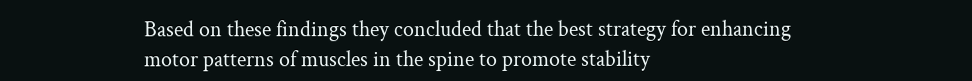Based on these findings they concluded that the best strategy for enhancing motor patterns of muscles in the spine to promote stability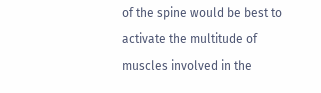of the spine would be best to activate the multitude of muscles involved in the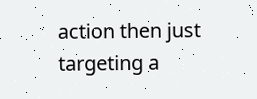action then just targeting a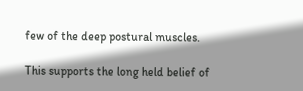few of the deep postural muscles.

This supports the long held belief of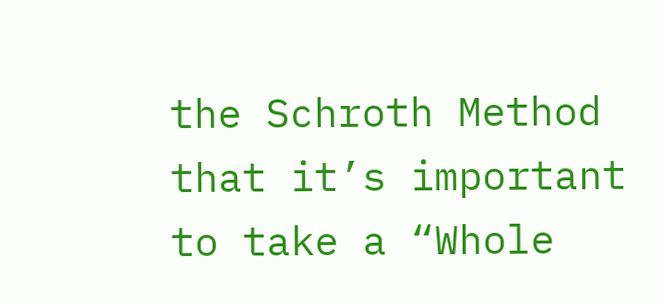the Schroth Method that it’s important to take a “Whole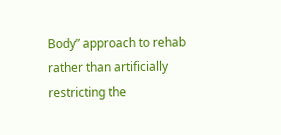Body” approach to rehab rather than artificially restricting the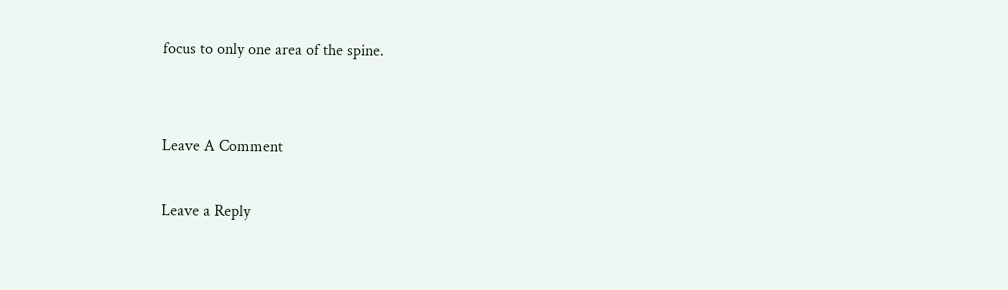focus to only one area of the spine.


Leave A Comment

Leave a Reply